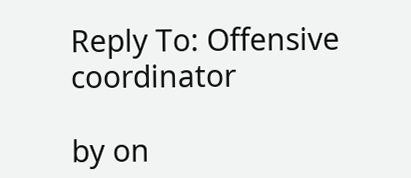Reply To: Offensive coordinator

by on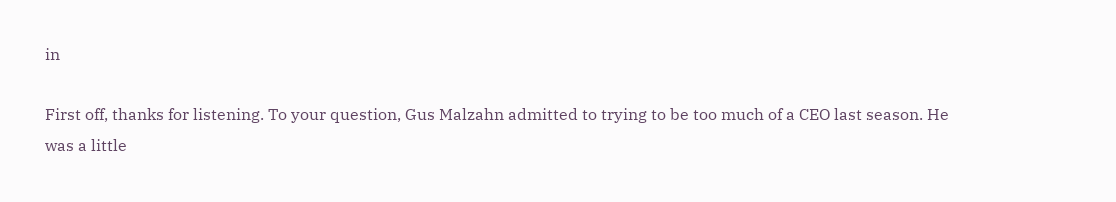in

First off, thanks for listening. To your question, Gus Malzahn admitted to trying to be too much of a CEO last season. He was a little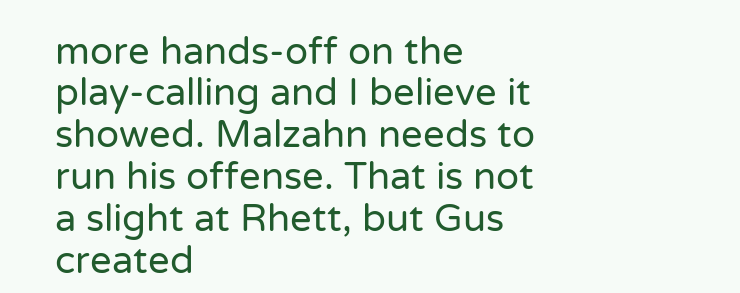more hands-off on the play-calling and I believe it showed. Malzahn needs to run his offense. That is not a slight at Rhett, but Gus created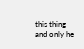this thing and only he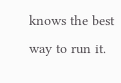knows the best way to run it.